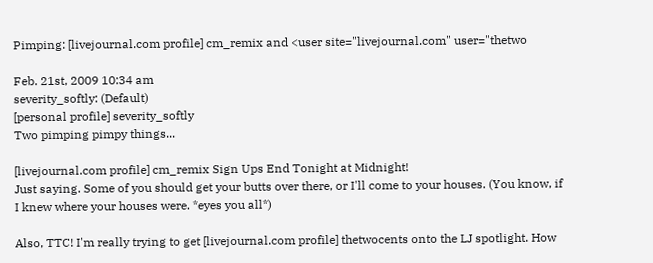Pimping: [livejournal.com profile] cm_remix and <user site="livejournal.com" user="thetwo

Feb. 21st, 2009 10:34 am
severity_softly: (Default)
[personal profile] severity_softly
Two pimping pimpy things...

[livejournal.com profile] cm_remix Sign Ups End Tonight at Midnight!
Just saying. Some of you should get your butts over there, or I'll come to your houses. (You know, if I knew where your houses were. *eyes you all*)

Also, TTC! I'm really trying to get [livejournal.com profile] thetwocents onto the LJ spotlight. How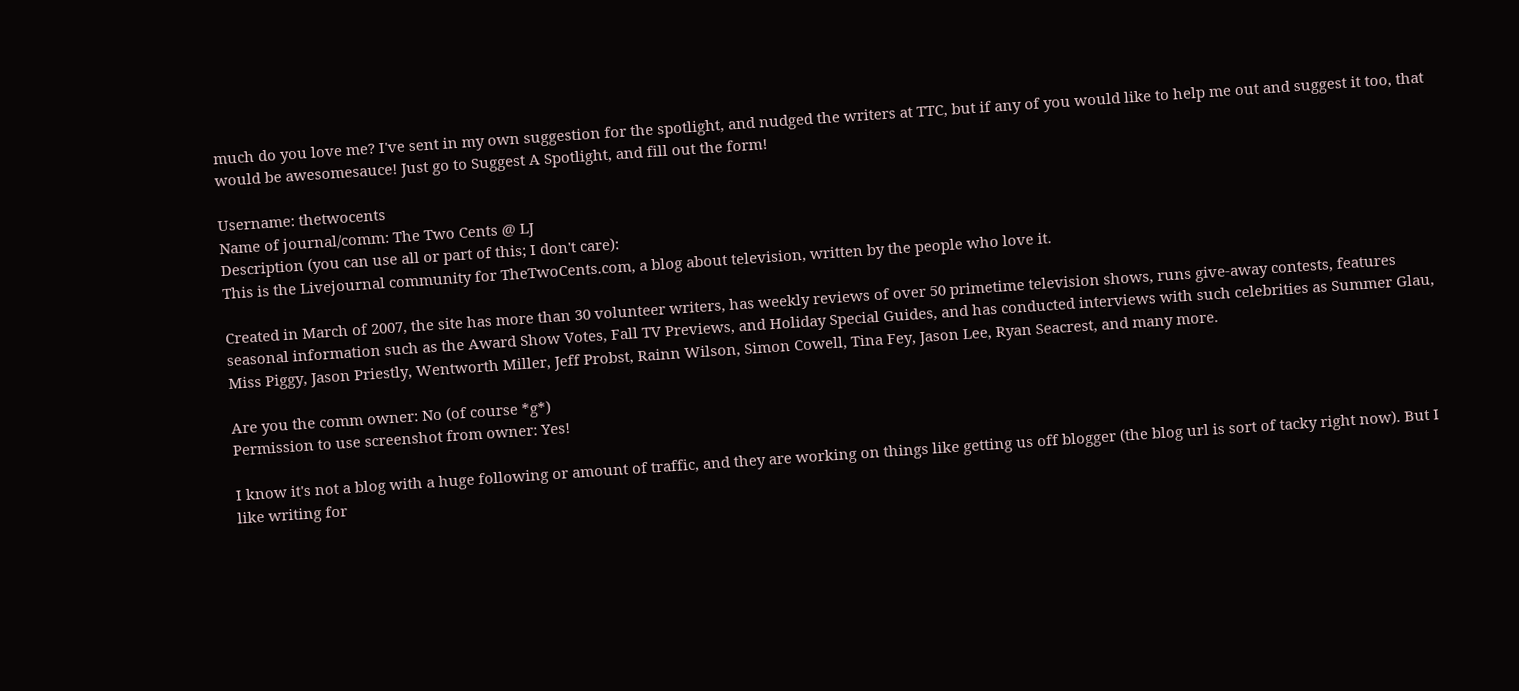much do you love me? I've sent in my own suggestion for the spotlight, and nudged the writers at TTC, but if any of you would like to help me out and suggest it too, that would be awesomesauce! Just go to Suggest A Spotlight, and fill out the form!

Username: thetwocents
Name of journal/comm: The Two Cents @ LJ
Description (you can use all or part of this; I don't care):
This is the Livejournal community for TheTwoCents.com, a blog about television, written by the people who love it.

Created in March of 2007, the site has more than 30 volunteer writers, has weekly reviews of over 50 primetime television shows, runs give-away contests, features seasonal information such as the Award Show Votes, Fall TV Previews, and Holiday Special Guides, and has conducted interviews with such celebrities as Summer Glau, Miss Piggy, Jason Priestly, Wentworth Miller, Jeff Probst, Rainn Wilson, Simon Cowell, Tina Fey, Jason Lee, Ryan Seacrest, and many more.

Are you the comm owner: No (of course *g*)
Permission to use screenshot from owner: Yes!

I know it's not a blog with a huge following or amount of traffic, and they are working on things like getting us off blogger (the blog url is sort of tacky right now). But I like writing for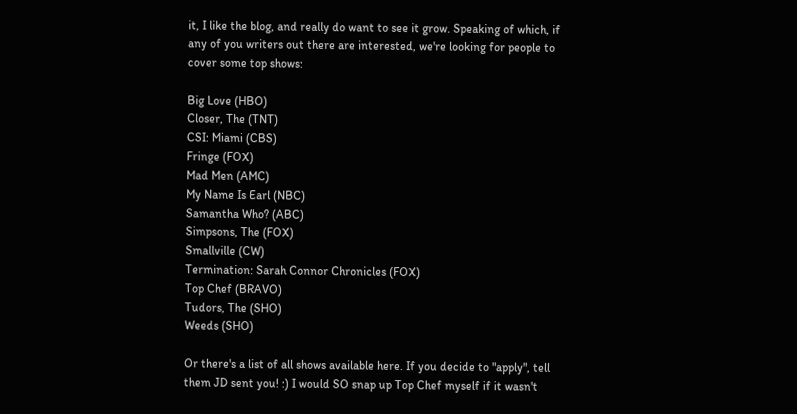it, I like the blog, and really do want to see it grow. Speaking of which, if any of you writers out there are interested, we're looking for people to cover some top shows:

Big Love (HBO)
Closer, The (TNT)
CSI: Miami (CBS)
Fringe (FOX)
Mad Men (AMC)
My Name Is Earl (NBC)
Samantha Who? (ABC)
Simpsons, The (FOX)
Smallville (CW)
Termination: Sarah Connor Chronicles (FOX)
Top Chef (BRAVO)
Tudors, The (SHO)
Weeds (SHO)

Or there's a list of all shows available here. If you decide to "apply", tell them JD sent you! :) I would SO snap up Top Chef myself if it wasn't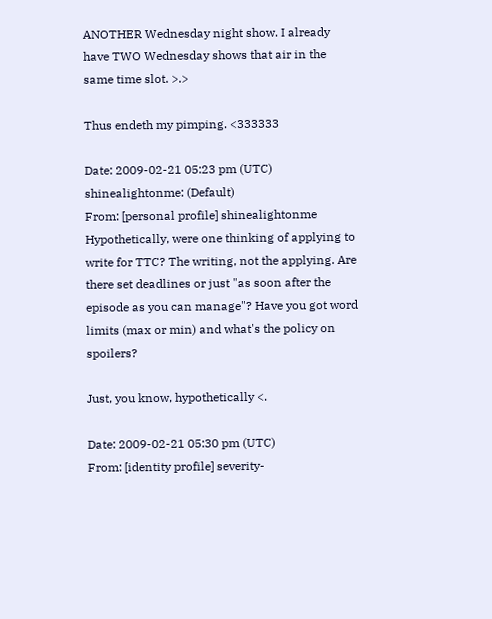ANOTHER Wednesday night show. I already have TWO Wednesday shows that air in the same time slot. >.>

Thus endeth my pimping. <333333

Date: 2009-02-21 05:23 pm (UTC)
shinealightonme: (Default)
From: [personal profile] shinealightonme
Hypothetically, were one thinking of applying to write for TTC? The writing, not the applying. Are there set deadlines or just "as soon after the episode as you can manage"? Have you got word limits (max or min) and what's the policy on spoilers?

Just, you know, hypothetically <.

Date: 2009-02-21 05:30 pm (UTC)
From: [identity profile] severity-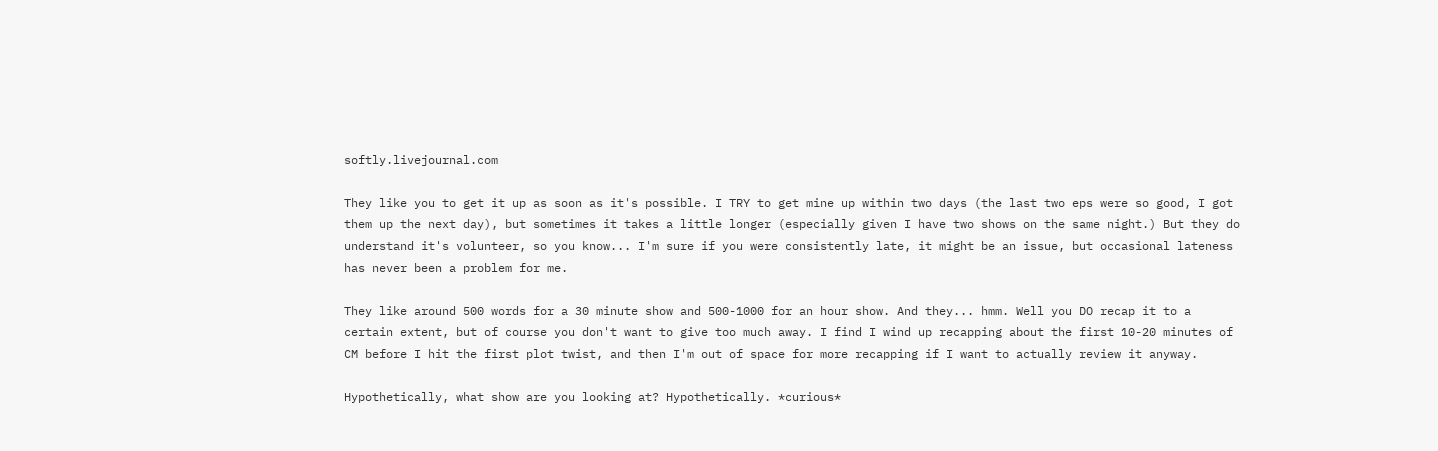softly.livejournal.com

They like you to get it up as soon as it's possible. I TRY to get mine up within two days (the last two eps were so good, I got them up the next day), but sometimes it takes a little longer (especially given I have two shows on the same night.) But they do understand it's volunteer, so you know... I'm sure if you were consistently late, it might be an issue, but occasional lateness has never been a problem for me.

They like around 500 words for a 30 minute show and 500-1000 for an hour show. And they... hmm. Well you DO recap it to a certain extent, but of course you don't want to give too much away. I find I wind up recapping about the first 10-20 minutes of CM before I hit the first plot twist, and then I'm out of space for more recapping if I want to actually review it anyway.

Hypothetically, what show are you looking at? Hypothetically. *curious*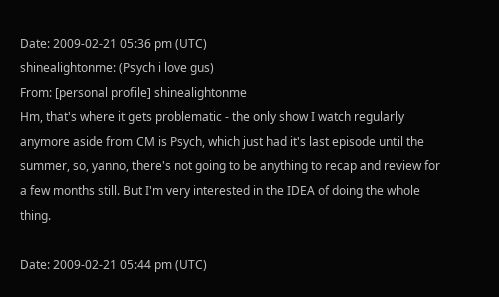Date: 2009-02-21 05:36 pm (UTC)
shinealightonme: (Psych i love gus)
From: [personal profile] shinealightonme
Hm, that's where it gets problematic - the only show I watch regularly anymore aside from CM is Psych, which just had it's last episode until the summer, so, yanno, there's not going to be anything to recap and review for a few months still. But I'm very interested in the IDEA of doing the whole thing.

Date: 2009-02-21 05:44 pm (UTC)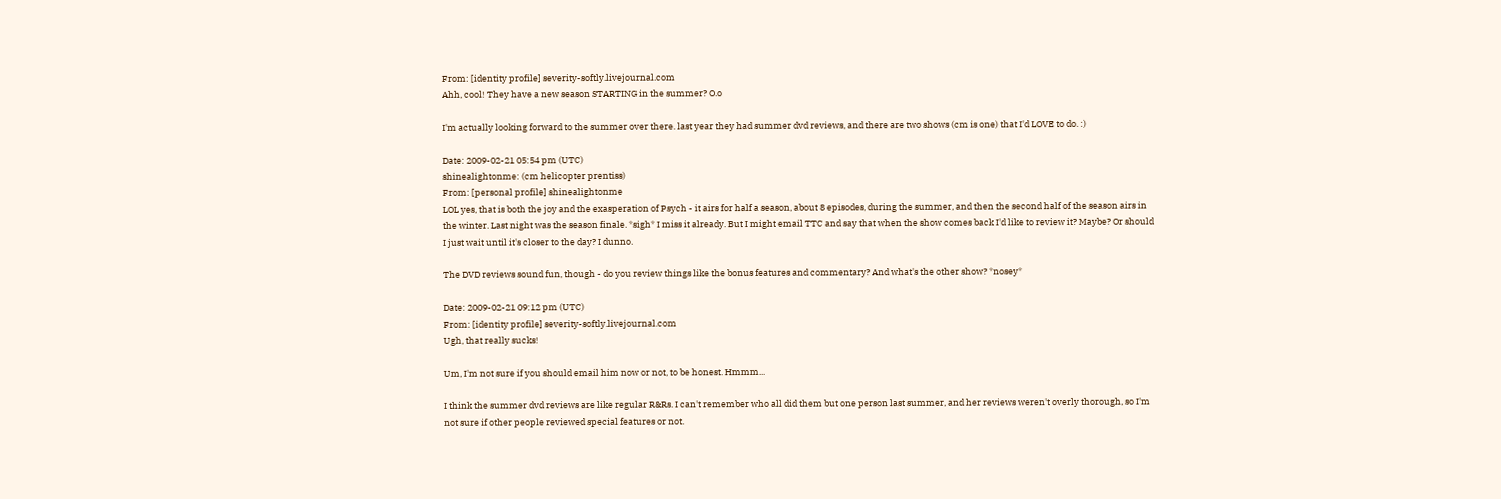From: [identity profile] severity-softly.livejournal.com
Ahh, cool! They have a new season STARTING in the summer? O.o

I'm actually looking forward to the summer over there. last year they had summer dvd reviews, and there are two shows (cm is one) that I'd LOVE to do. :)

Date: 2009-02-21 05:54 pm (UTC)
shinealightonme: (cm helicopter prentiss)
From: [personal profile] shinealightonme
LOL yes, that is both the joy and the exasperation of Psych - it airs for half a season, about 8 episodes, during the summer, and then the second half of the season airs in the winter. Last night was the season finale. *sigh* I miss it already. But I might email TTC and say that when the show comes back I'd like to review it? Maybe? Or should I just wait until it's closer to the day? I dunno.

The DVD reviews sound fun, though - do you review things like the bonus features and commentary? And what's the other show? *nosey*

Date: 2009-02-21 09:12 pm (UTC)
From: [identity profile] severity-softly.livejournal.com
Ugh, that really sucks!

Um, I'm not sure if you should email him now or not, to be honest. Hmmm...

I think the summer dvd reviews are like regular R&Rs. I can't remember who all did them but one person last summer, and her reviews weren't overly thorough, so I'm not sure if other people reviewed special features or not.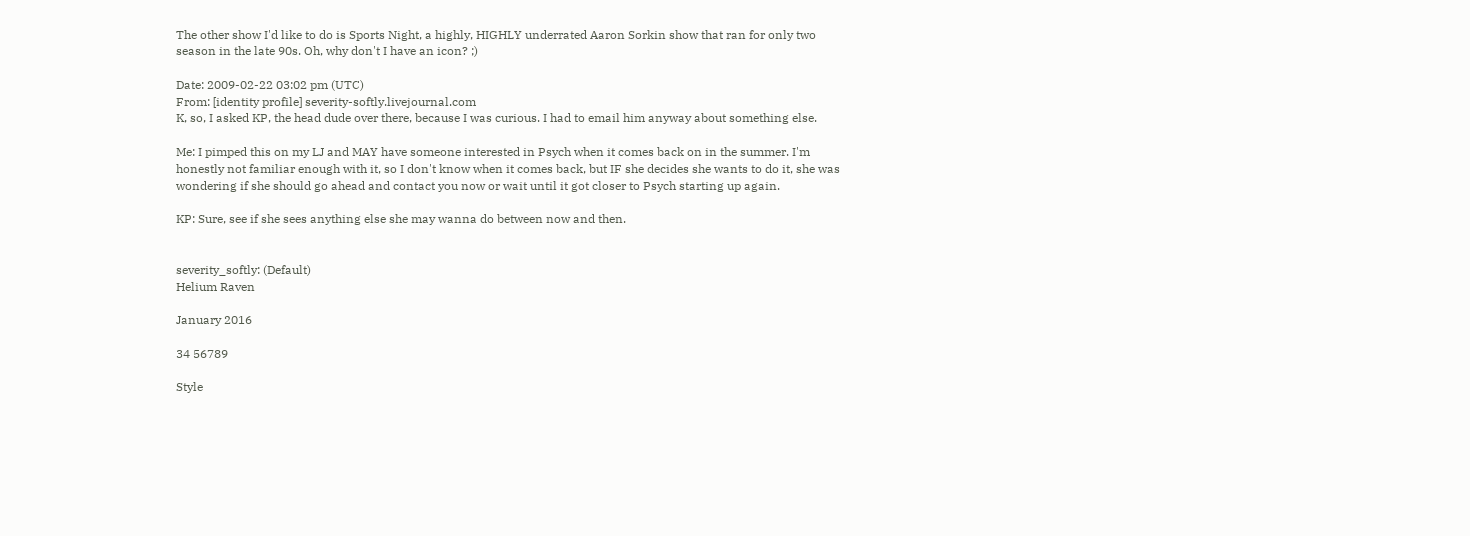The other show I'd like to do is Sports Night, a highly, HIGHLY underrated Aaron Sorkin show that ran for only two season in the late 90s. Oh, why don't I have an icon? ;)

Date: 2009-02-22 03:02 pm (UTC)
From: [identity profile] severity-softly.livejournal.com
K, so, I asked KP, the head dude over there, because I was curious. I had to email him anyway about something else.

Me: I pimped this on my LJ and MAY have someone interested in Psych when it comes back on in the summer. I'm honestly not familiar enough with it, so I don't know when it comes back, but IF she decides she wants to do it, she was wondering if she should go ahead and contact you now or wait until it got closer to Psych starting up again.

KP: Sure, see if she sees anything else she may wanna do between now and then.


severity_softly: (Default)
Helium Raven

January 2016

34 56789

Style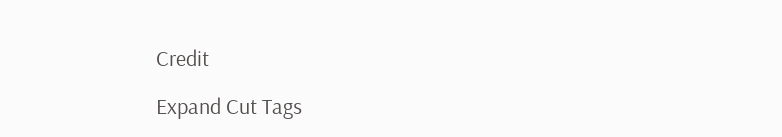Credit

Expand Cut Tags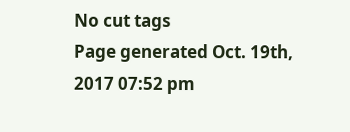No cut tags
Page generated Oct. 19th, 2017 07:52 pm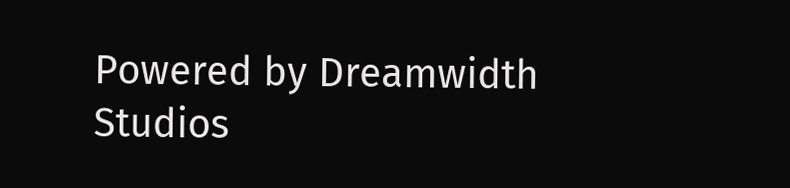Powered by Dreamwidth Studios